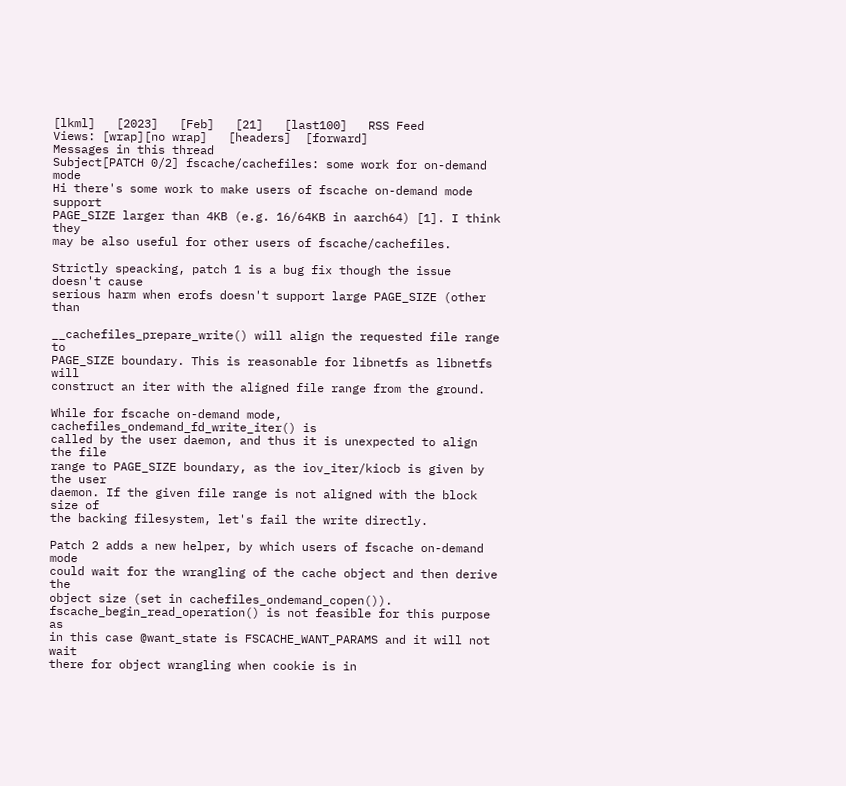[lkml]   [2023]   [Feb]   [21]   [last100]   RSS Feed
Views: [wrap][no wrap]   [headers]  [forward]
Messages in this thread
Subject[PATCH 0/2] fscache/cachefiles: some work for on-demand mode
Hi there's some work to make users of fscache on-demand mode support
PAGE_SIZE larger than 4KB (e.g. 16/64KB in aarch64) [1]. I think they
may be also useful for other users of fscache/cachefiles.

Strictly speacking, patch 1 is a bug fix though the issue doesn't cause
serious harm when erofs doesn't support large PAGE_SIZE (other than

__cachefiles_prepare_write() will align the requested file range to
PAGE_SIZE boundary. This is reasonable for libnetfs as libnetfs will
construct an iter with the aligned file range from the ground.

While for fscache on-demand mode, cachefiles_ondemand_fd_write_iter() is
called by the user daemon, and thus it is unexpected to align the file
range to PAGE_SIZE boundary, as the iov_iter/kiocb is given by the user
daemon. If the given file range is not aligned with the block size of
the backing filesystem, let's fail the write directly.

Patch 2 adds a new helper, by which users of fscache on-demand mode
could wait for the wrangling of the cache object and then derive the
object size (set in cachefiles_ondemand_copen()).
fscache_begin_read_operation() is not feasible for this purpose as
in this case @want_state is FSCACHE_WANT_PARAMS and it will not wait
there for object wrangling when cookie is in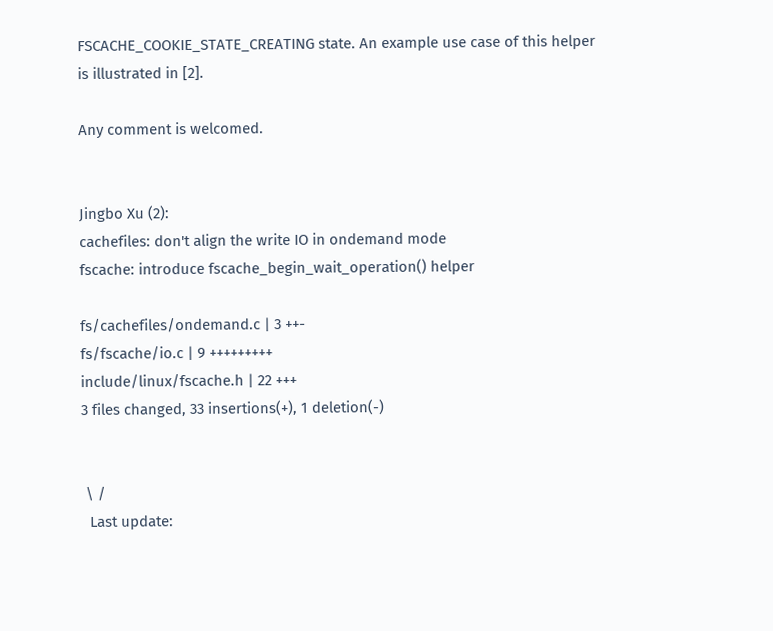FSCACHE_COOKIE_STATE_CREATING state. An example use case of this helper
is illustrated in [2].

Any comment is welcomed.


Jingbo Xu (2):
cachefiles: don't align the write IO in ondemand mode
fscache: introduce fscache_begin_wait_operation() helper

fs/cachefiles/ondemand.c | 3 ++-
fs/fscache/io.c | 9 +++++++++
include/linux/fscache.h | 22 +++
3 files changed, 33 insertions(+), 1 deletion(-)


 \ /
  Last update: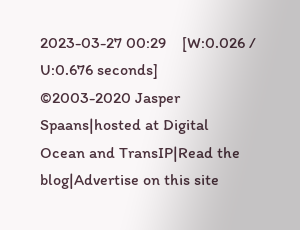2023-03-27 00:29    [W:0.026 / U:0.676 seconds]
©2003-2020 Jasper Spaans|hosted at Digital Ocean and TransIP|Read the blog|Advertise on this site